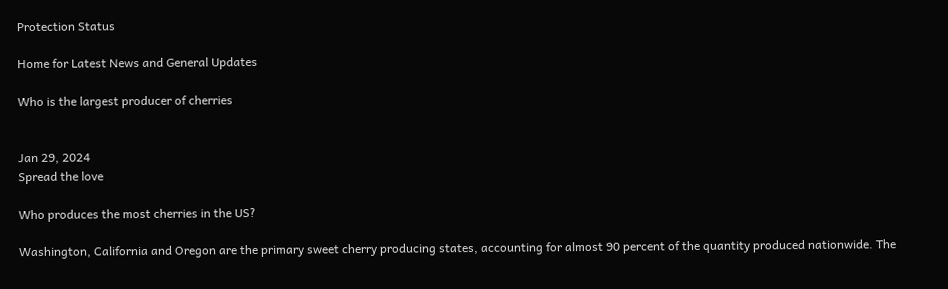Protection Status

Home for Latest News and General Updates

Who is the largest producer of cherries


Jan 29, 2024
Spread the love

Who produces the most cherries in the US?

Washington, California and Oregon are the primary sweet cherry producing states, accounting for almost 90 percent of the quantity produced nationwide. The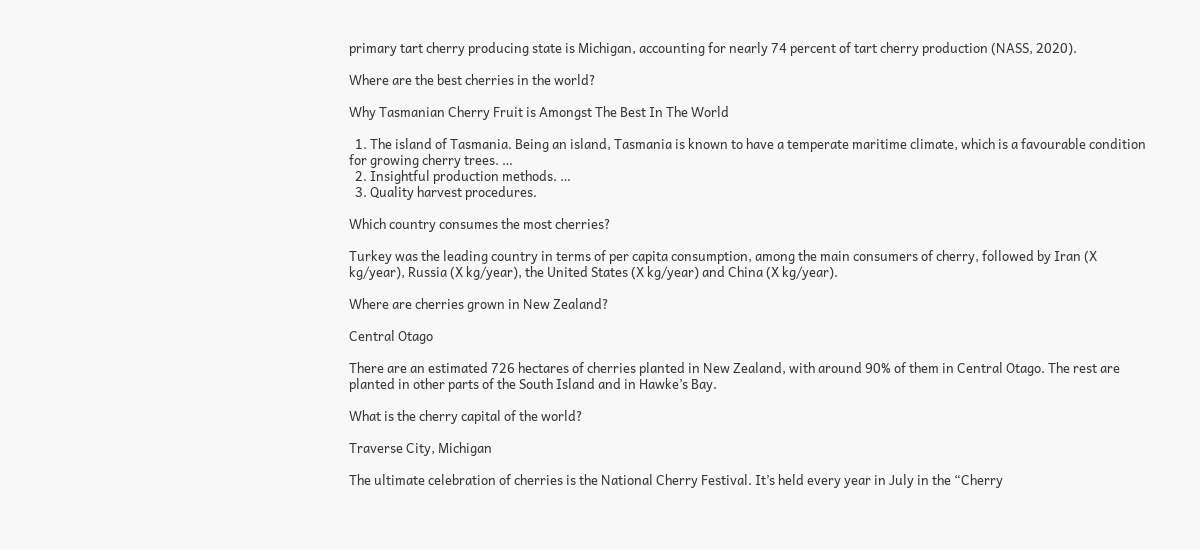primary tart cherry producing state is Michigan, accounting for nearly 74 percent of tart cherry production (NASS, 2020).

Where are the best cherries in the world?

Why Tasmanian Cherry Fruit is Amongst The Best In The World

  1. The island of Tasmania. Being an island, Tasmania is known to have a temperate maritime climate, which is a favourable condition for growing cherry trees. …
  2. Insightful production methods. …
  3. Quality harvest procedures.

Which country consumes the most cherries?

Turkey was the leading country in terms of per capita consumption, among the main consumers of cherry, followed by Iran (X kg/year), Russia (X kg/year), the United States (X kg/year) and China (X kg/year).

Where are cherries grown in New Zealand?

Central Otago

There are an estimated 726 hectares of cherries planted in New Zealand, with around 90% of them in Central Otago. The rest are planted in other parts of the South Island and in Hawke’s Bay.

What is the cherry capital of the world?

Traverse City, Michigan

The ultimate celebration of cherries is the National Cherry Festival. It’s held every year in July in the “Cherry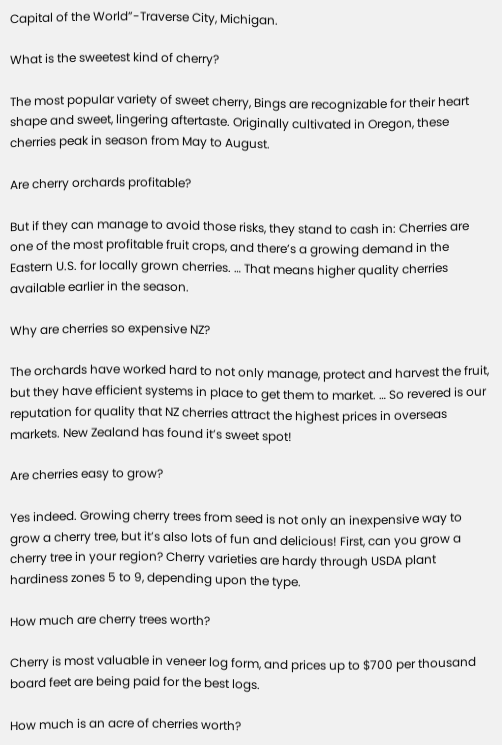Capital of the World”-Traverse City, Michigan.

What is the sweetest kind of cherry?

The most popular variety of sweet cherry, Bings are recognizable for their heart shape and sweet, lingering aftertaste. Originally cultivated in Oregon, these cherries peak in season from May to August.

Are cherry orchards profitable?

But if they can manage to avoid those risks, they stand to cash in: Cherries are one of the most profitable fruit crops, and there’s a growing demand in the Eastern U.S. for locally grown cherries. … That means higher quality cherries available earlier in the season.

Why are cherries so expensive NZ?

The orchards have worked hard to not only manage, protect and harvest the fruit, but they have efficient systems in place to get them to market. … So revered is our reputation for quality that NZ cherries attract the highest prices in overseas markets. New Zealand has found it’s sweet spot!

Are cherries easy to grow?

Yes indeed. Growing cherry trees from seed is not only an inexpensive way to grow a cherry tree, but it’s also lots of fun and delicious! First, can you grow a cherry tree in your region? Cherry varieties are hardy through USDA plant hardiness zones 5 to 9, depending upon the type.

How much are cherry trees worth?

Cherry is most valuable in veneer log form, and prices up to $700 per thousand board feet are being paid for the best logs.

How much is an acre of cherries worth?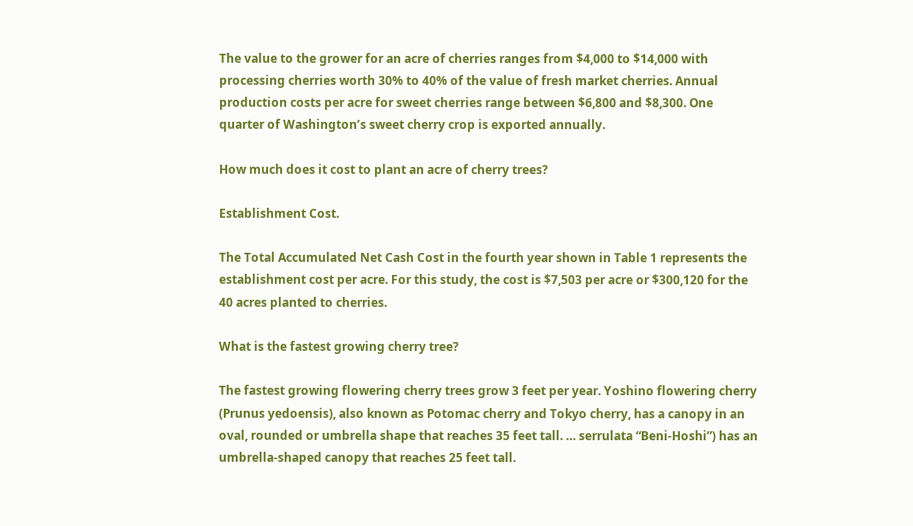The value to the grower for an acre of cherries ranges from $4,000 to $14,000 with processing cherries worth 30% to 40% of the value of fresh market cherries. Annual production costs per acre for sweet cherries range between $6,800 and $8,300. One quarter of Washington’s sweet cherry crop is exported annually.

How much does it cost to plant an acre of cherry trees?

Establishment Cost.

The Total Accumulated Net Cash Cost in the fourth year shown in Table 1 represents the establishment cost per acre. For this study, the cost is $7,503 per acre or $300,120 for the 40 acres planted to cherries.

What is the fastest growing cherry tree?

The fastest growing flowering cherry trees grow 3 feet per year. Yoshino flowering cherry (Prunus yedoensis), also known as Potomac cherry and Tokyo cherry, has a canopy in an oval, rounded or umbrella shape that reaches 35 feet tall. … serrulata “Beni-Hoshi”) has an umbrella-shaped canopy that reaches 25 feet tall.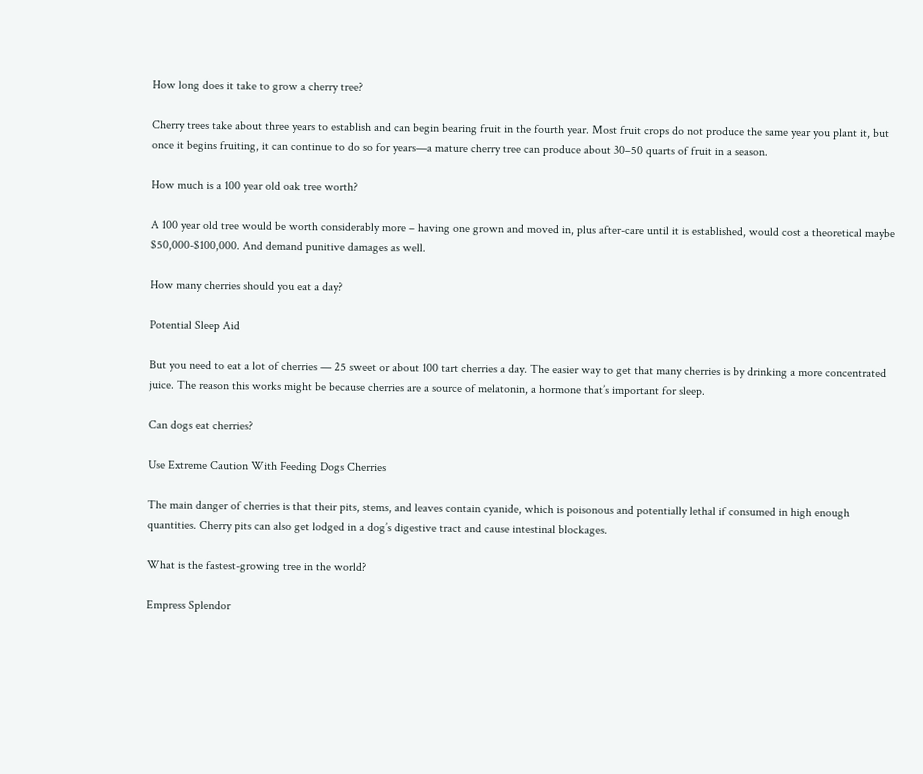How long does it take to grow a cherry tree?

Cherry trees take about three years to establish and can begin bearing fruit in the fourth year. Most fruit crops do not produce the same year you plant it, but once it begins fruiting, it can continue to do so for years—a mature cherry tree can produce about 30–50 quarts of fruit in a season.

How much is a 100 year old oak tree worth?

A 100 year old tree would be worth considerably more – having one grown and moved in, plus after-care until it is established, would cost a theoretical maybe $50,000-$100,000. And demand punitive damages as well.

How many cherries should you eat a day?

Potential Sleep Aid

But you need to eat a lot of cherries — 25 sweet or about 100 tart cherries a day. The easier way to get that many cherries is by drinking a more concentrated juice. The reason this works might be because cherries are a source of melatonin, a hormone that’s important for sleep.

Can dogs eat cherries?

Use Extreme Caution With Feeding Dogs Cherries

The main danger of cherries is that their pits, stems, and leaves contain cyanide, which is poisonous and potentially lethal if consumed in high enough quantities. Cherry pits can also get lodged in a dog’s digestive tract and cause intestinal blockages.

What is the fastest-growing tree in the world?

Empress Splendor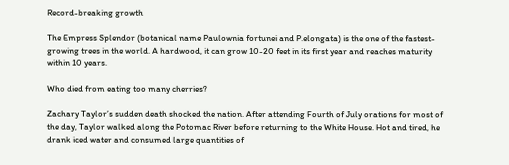Record-breaking growth

The Empress Splendor (botanical name Paulownia fortunei and P.elongata) is the one of the fastest-growing trees in the world. A hardwood, it can grow 10-20 feet in its first year and reaches maturity within 10 years.

Who died from eating too many cherries?

Zachary Taylor’s sudden death shocked the nation. After attending Fourth of July orations for most of the day, Taylor walked along the Potomac River before returning to the White House. Hot and tired, he drank iced water and consumed large quantities of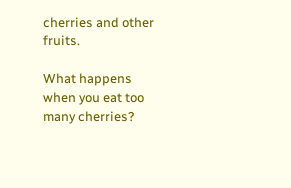cherries and other fruits.

What happens when you eat too many cherries?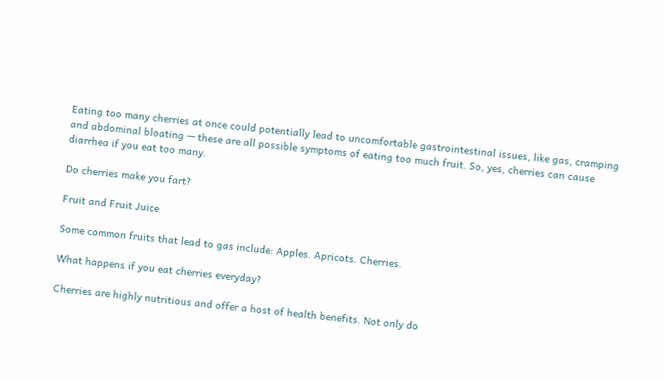Eating too many cherries at once could potentially lead to uncomfortable gastrointestinal issues, like gas, cramping and abdominal bloating — these are all possible symptoms of eating too much fruit. So, yes, cherries can cause diarrhea if you eat too many.

Do cherries make you fart?

Fruit and Fruit Juice

Some common fruits that lead to gas include: Apples. Apricots. Cherries.

What happens if you eat cherries everyday?

Cherries are highly nutritious and offer a host of health benefits. Not only do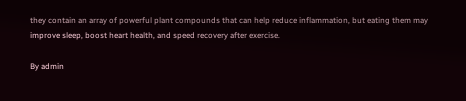they contain an array of powerful plant compounds that can help reduce inflammation, but eating them may improve sleep, boost heart health, and speed recovery after exercise.

By admin